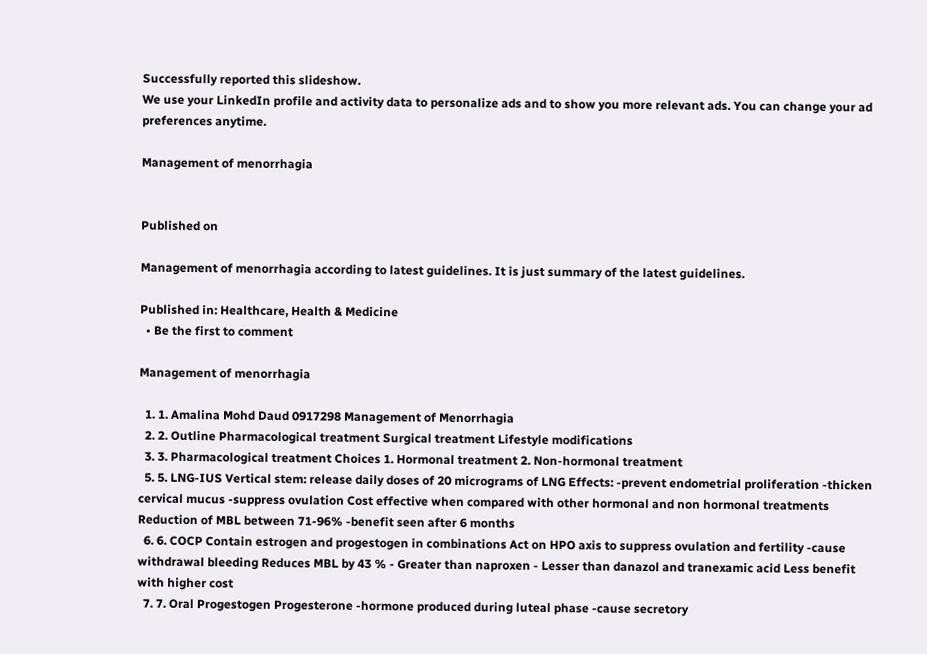Successfully reported this slideshow.
We use your LinkedIn profile and activity data to personalize ads and to show you more relevant ads. You can change your ad preferences anytime.

Management of menorrhagia


Published on

Management of menorrhagia according to latest guidelines. It is just summary of the latest guidelines.

Published in: Healthcare, Health & Medicine
  • Be the first to comment

Management of menorrhagia

  1. 1. Amalina Mohd Daud 0917298 Management of Menorrhagia
  2. 2. Outline Pharmacological treatment Surgical treatment Lifestyle modifications
  3. 3. Pharmacological treatment Choices 1. Hormonal treatment 2. Non-hormonal treatment
  5. 5. LNG-IUS Vertical stem: release daily doses of 20 micrograms of LNG Effects: -prevent endometrial proliferation -thicken cervical mucus -suppress ovulation Cost effective when compared with other hormonal and non hormonal treatments Reduction of MBL between 71-96% -benefit seen after 6 months
  6. 6. COCP Contain estrogen and progestogen in combinations Act on HPO axis to suppress ovulation and fertility -cause withdrawal bleeding Reduces MBL by 43 % - Greater than naproxen - Lesser than danazol and tranexamic acid Less benefit with higher cost
  7. 7. Oral Progestogen Progesterone -hormone produced during luteal phase -cause secretory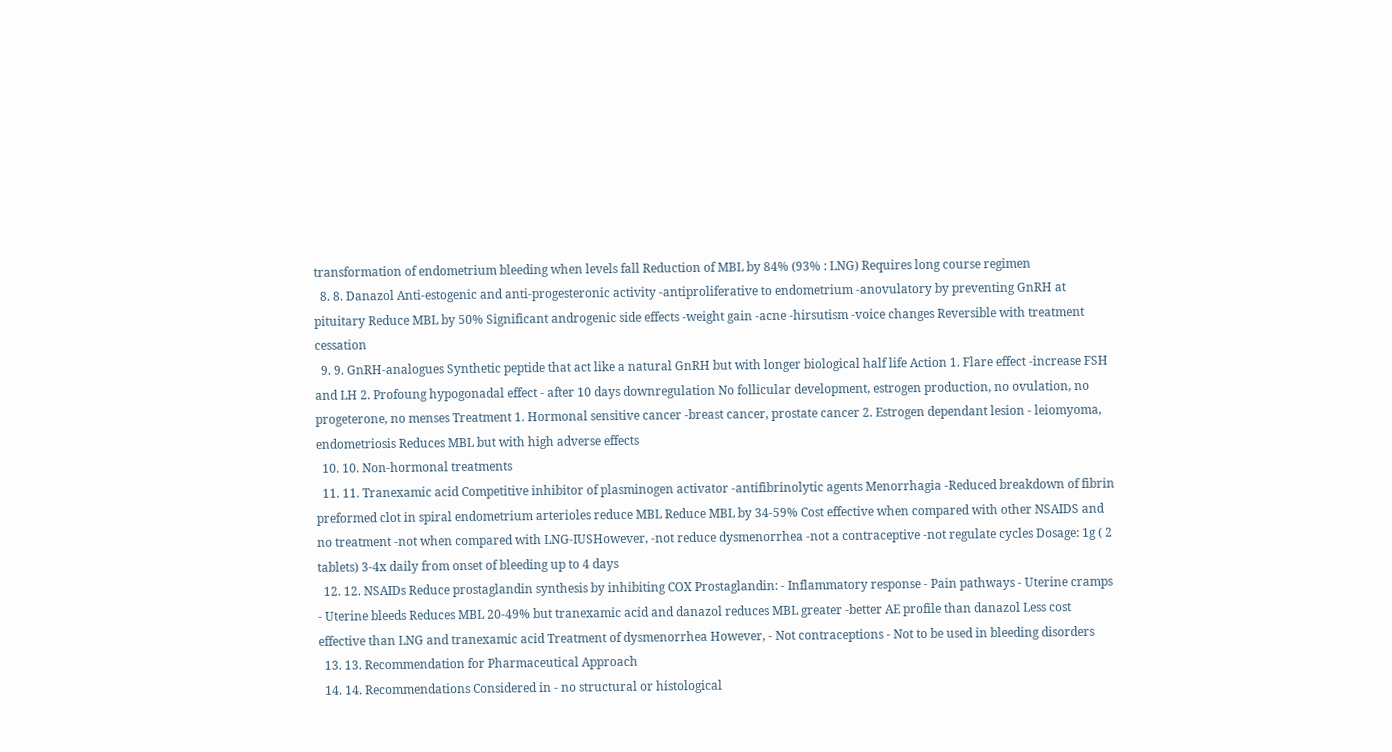transformation of endometrium bleeding when levels fall Reduction of MBL by 84% (93% : LNG) Requires long course regimen
  8. 8. Danazol Anti-estogenic and anti-progesteronic activity -antiproliferative to endometrium -anovulatory by preventing GnRH at pituitary Reduce MBL by 50% Significant androgenic side effects -weight gain -acne -hirsutism -voice changes Reversible with treatment cessation
  9. 9. GnRH-analogues Synthetic peptide that act like a natural GnRH but with longer biological half life Action 1. Flare effect -increase FSH and LH 2. Profoung hypogonadal effect - after 10 days downregulation No follicular development, estrogen production, no ovulation, no progeterone, no menses Treatment 1. Hormonal sensitive cancer -breast cancer, prostate cancer 2. Estrogen dependant lesion - leiomyoma, endometriosis Reduces MBL but with high adverse effects
  10. 10. Non-hormonal treatments
  11. 11. Tranexamic acid Competitive inhibitor of plasminogen activator -antifibrinolytic agents Menorrhagia -Reduced breakdown of fibrin preformed clot in spiral endometrium arterioles reduce MBL Reduce MBL by 34-59% Cost effective when compared with other NSAIDS and no treatment -not when compared with LNG-IUSHowever, -not reduce dysmenorrhea -not a contraceptive -not regulate cycles Dosage: 1g ( 2 tablets) 3-4x daily from onset of bleeding up to 4 days
  12. 12. NSAIDs Reduce prostaglandin synthesis by inhibiting COX Prostaglandin: - Inflammatory response - Pain pathways - Uterine cramps - Uterine bleeds Reduces MBL 20-49% but tranexamic acid and danazol reduces MBL greater -better AE profile than danazol Less cost effective than LNG and tranexamic acid Treatment of dysmenorrhea However, - Not contraceptions - Not to be used in bleeding disorders
  13. 13. Recommendation for Pharmaceutical Approach
  14. 14. Recommendations Considered in - no structural or histological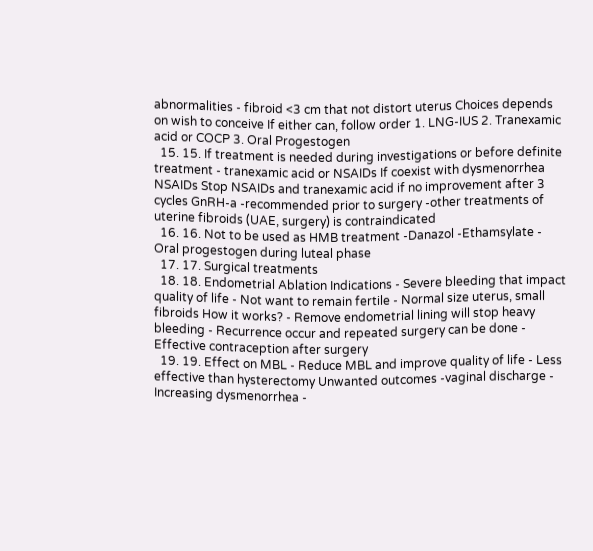abnormalities - fibroid <3 cm that not distort uterus Choices depends on wish to conceive If either can, follow order 1. LNG-IUS 2. Tranexamic acid or COCP 3. Oral Progestogen
  15. 15. If treatment is needed during investigations or before definite treatment - tranexamic acid or NSAIDs If coexist with dysmenorrhea NSAIDs Stop NSAIDs and tranexamic acid if no improvement after 3 cycles GnRH-a -recommended prior to surgery -other treatments of uterine fibroids (UAE, surgery) is contraindicated
  16. 16. Not to be used as HMB treatment -Danazol -Ethamsylate - Oral progestogen during luteal phase
  17. 17. Surgical treatments
  18. 18. Endometrial Ablation Indications - Severe bleeding that impact quality of life - Not want to remain fertile - Normal size uterus, small fibroids How it works? - Remove endometrial lining will stop heavy bleeding - Recurrence occur and repeated surgery can be done - Effective contraception after surgery
  19. 19. Effect on MBL - Reduce MBL and improve quality of life - Less effective than hysterectomy Unwanted outcomes -vaginal discharge - Increasing dysmenorrhea -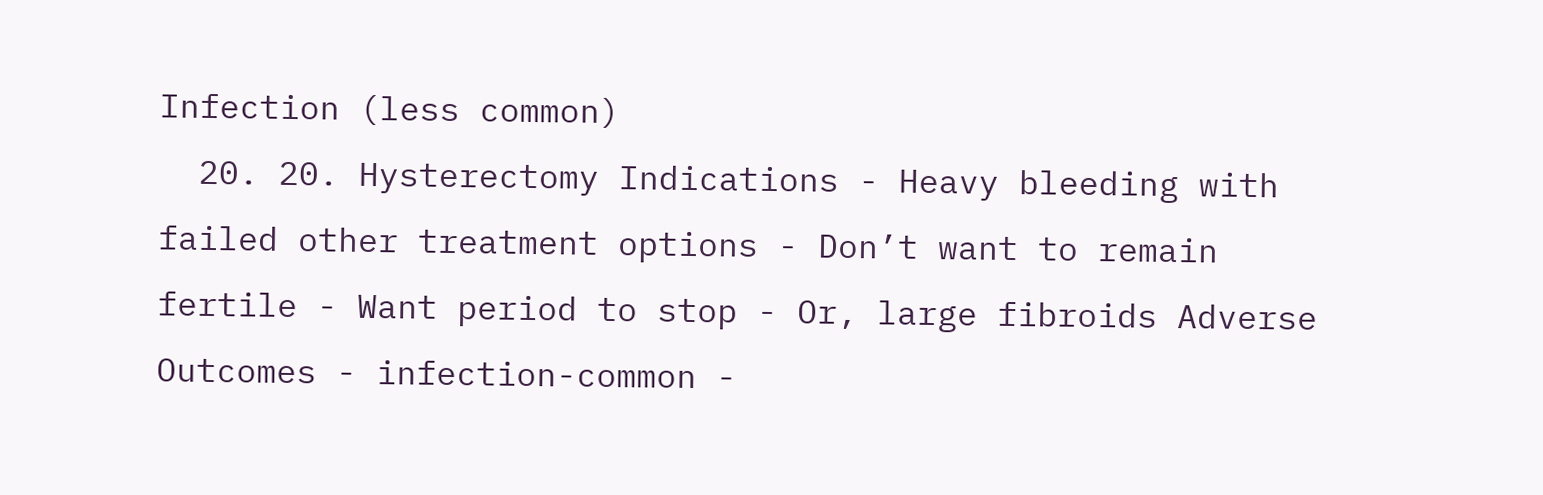Infection (less common)
  20. 20. Hysterectomy Indications - Heavy bleeding with failed other treatment options - Don’t want to remain fertile - Want period to stop - Or, large fibroids Adverse Outcomes - infection-common -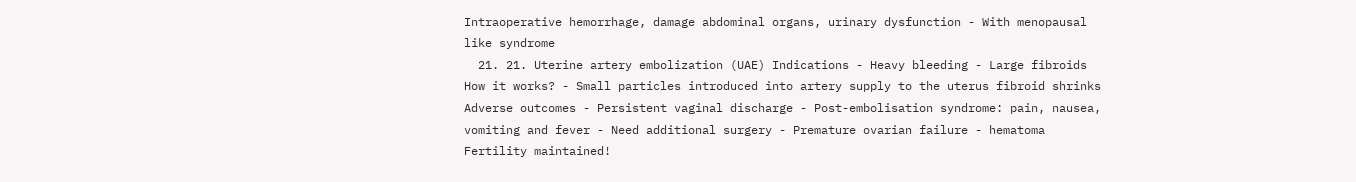Intraoperative hemorrhage, damage abdominal organs, urinary dysfunction - With menopausal like syndrome
  21. 21. Uterine artery embolization (UAE) Indications - Heavy bleeding - Large fibroids How it works? - Small particles introduced into artery supply to the uterus fibroid shrinks Adverse outcomes - Persistent vaginal discharge - Post-embolisation syndrome: pain, nausea, vomiting and fever - Need additional surgery - Premature ovarian failure - hematoma Fertility maintained!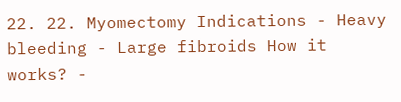22. 22. Myomectomy Indications - Heavy bleeding - Large fibroids How it works? -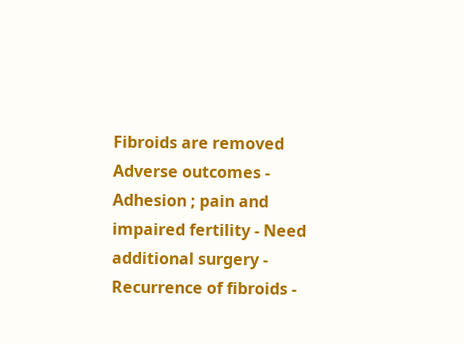Fibroids are removed Adverse outcomes - Adhesion ; pain and impaired fertility - Need additional surgery - Recurrence of fibroids -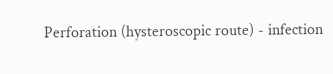Perforation (hysteroscopic route) - infection